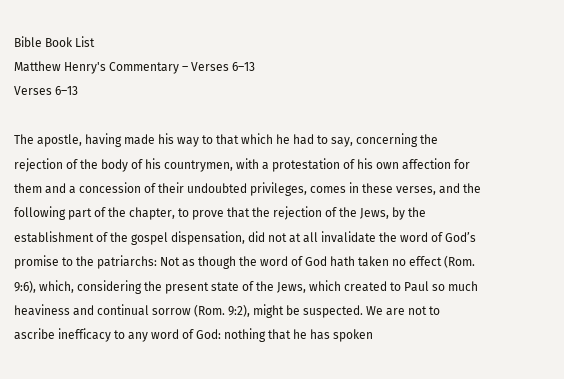Bible Book List
Matthew Henry's Commentary – Verses 6–13
Verses 6–13

The apostle, having made his way to that which he had to say, concerning the rejection of the body of his countrymen, with a protestation of his own affection for them and a concession of their undoubted privileges, comes in these verses, and the following part of the chapter, to prove that the rejection of the Jews, by the establishment of the gospel dispensation, did not at all invalidate the word of God’s promise to the patriarchs: Not as though the word of God hath taken no effect (Rom. 9:6), which, considering the present state of the Jews, which created to Paul so much heaviness and continual sorrow (Rom. 9:2), might be suspected. We are not to ascribe inefficacy to any word of God: nothing that he has spoken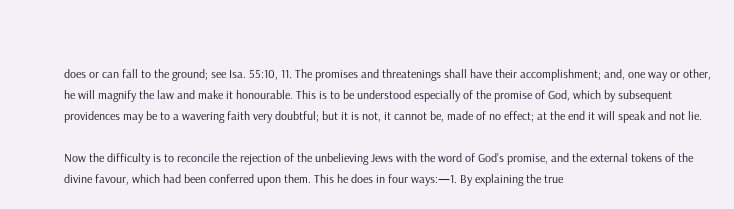does or can fall to the ground; see Isa. 55:10, 11. The promises and threatenings shall have their accomplishment; and, one way or other, he will magnify the law and make it honourable. This is to be understood especially of the promise of God, which by subsequent providences may be to a wavering faith very doubtful; but it is not, it cannot be, made of no effect; at the end it will speak and not lie.

Now the difficulty is to reconcile the rejection of the unbelieving Jews with the word of God’s promise, and the external tokens of the divine favour, which had been conferred upon them. This he does in four ways:—1. By explaining the true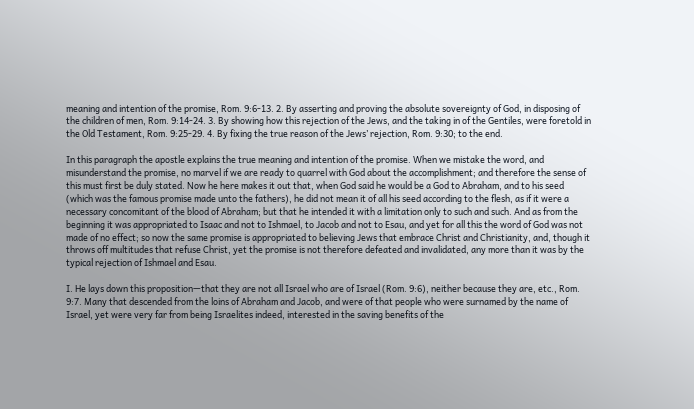meaning and intention of the promise, Rom. 9:6-13. 2. By asserting and proving the absolute sovereignty of God, in disposing of the children of men, Rom. 9:14-24. 3. By showing how this rejection of the Jews, and the taking in of the Gentiles, were foretold in the Old Testament, Rom. 9:25-29. 4. By fixing the true reason of the Jews’ rejection, Rom. 9:30; to the end.

In this paragraph the apostle explains the true meaning and intention of the promise. When we mistake the word, and misunderstand the promise, no marvel if we are ready to quarrel with God about the accomplishment; and therefore the sense of this must first be duly stated. Now he here makes it out that, when God said he would be a God to Abraham, and to his seed (which was the famous promise made unto the fathers), he did not mean it of all his seed according to the flesh, as if it were a necessary concomitant of the blood of Abraham; but that he intended it with a limitation only to such and such. And as from the beginning it was appropriated to Isaac and not to Ishmael, to Jacob and not to Esau, and yet for all this the word of God was not made of no effect; so now the same promise is appropriated to believing Jews that embrace Christ and Christianity, and, though it throws off multitudes that refuse Christ, yet the promise is not therefore defeated and invalidated, any more than it was by the typical rejection of Ishmael and Esau.

I. He lays down this proposition—that they are not all Israel who are of Israel (Rom. 9:6), neither because they are, etc., Rom. 9:7. Many that descended from the loins of Abraham and Jacob, and were of that people who were surnamed by the name of Israel, yet were very far from being Israelites indeed, interested in the saving benefits of the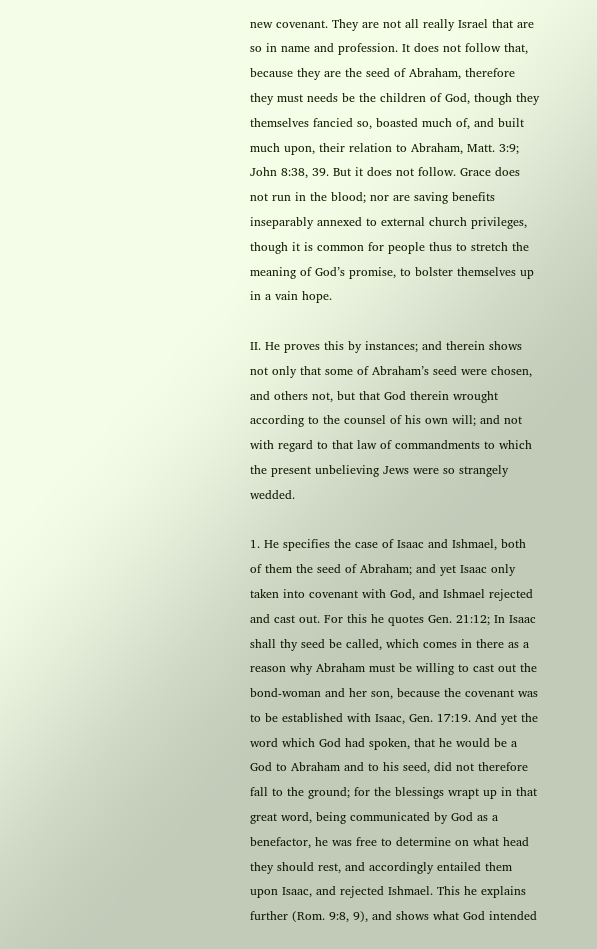new covenant. They are not all really Israel that are so in name and profession. It does not follow that, because they are the seed of Abraham, therefore they must needs be the children of God, though they themselves fancied so, boasted much of, and built much upon, their relation to Abraham, Matt. 3:9; John 8:38, 39. But it does not follow. Grace does not run in the blood; nor are saving benefits inseparably annexed to external church privileges, though it is common for people thus to stretch the meaning of God’s promise, to bolster themselves up in a vain hope.

II. He proves this by instances; and therein shows not only that some of Abraham’s seed were chosen, and others not, but that God therein wrought according to the counsel of his own will; and not with regard to that law of commandments to which the present unbelieving Jews were so strangely wedded.

1. He specifies the case of Isaac and Ishmael, both of them the seed of Abraham; and yet Isaac only taken into covenant with God, and Ishmael rejected and cast out. For this he quotes Gen. 21:12; In Isaac shall thy seed be called, which comes in there as a reason why Abraham must be willing to cast out the bond-woman and her son, because the covenant was to be established with Isaac, Gen. 17:19. And yet the word which God had spoken, that he would be a God to Abraham and to his seed, did not therefore fall to the ground; for the blessings wrapt up in that great word, being communicated by God as a benefactor, he was free to determine on what head they should rest, and accordingly entailed them upon Isaac, and rejected Ishmael. This he explains further (Rom. 9:8, 9), and shows what God intended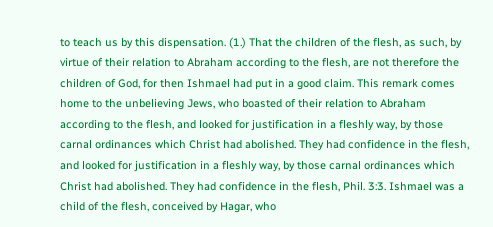to teach us by this dispensation. (1.) That the children of the flesh, as such, by virtue of their relation to Abraham according to the flesh, are not therefore the children of God, for then Ishmael had put in a good claim. This remark comes home to the unbelieving Jews, who boasted of their relation to Abraham according to the flesh, and looked for justification in a fleshly way, by those carnal ordinances which Christ had abolished. They had confidence in the flesh, and looked for justification in a fleshly way, by those carnal ordinances which Christ had abolished. They had confidence in the flesh, Phil. 3:3. Ishmael was a child of the flesh, conceived by Hagar, who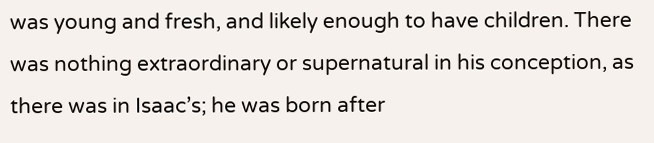was young and fresh, and likely enough to have children. There was nothing extraordinary or supernatural in his conception, as there was in Isaac’s; he was born after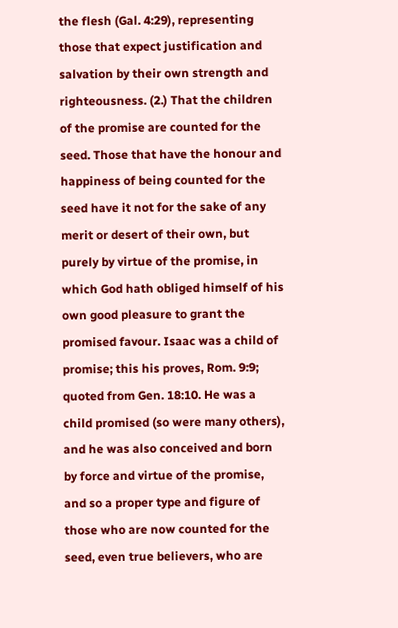the flesh (Gal. 4:29), representing those that expect justification and salvation by their own strength and righteousness. (2.) That the children of the promise are counted for the seed. Those that have the honour and happiness of being counted for the seed have it not for the sake of any merit or desert of their own, but purely by virtue of the promise, in which God hath obliged himself of his own good pleasure to grant the promised favour. Isaac was a child of promise; this his proves, Rom. 9:9; quoted from Gen. 18:10. He was a child promised (so were many others), and he was also conceived and born by force and virtue of the promise, and so a proper type and figure of those who are now counted for the seed, even true believers, who are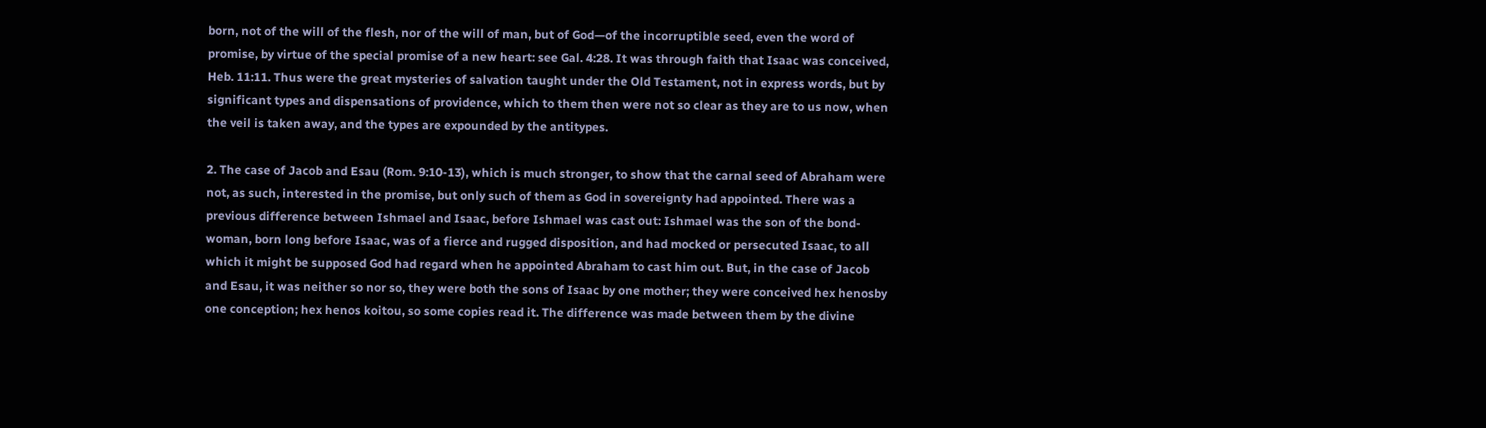born, not of the will of the flesh, nor of the will of man, but of God—of the incorruptible seed, even the word of promise, by virtue of the special promise of a new heart: see Gal. 4:28. It was through faith that Isaac was conceived, Heb. 11:11. Thus were the great mysteries of salvation taught under the Old Testament, not in express words, but by significant types and dispensations of providence, which to them then were not so clear as they are to us now, when the veil is taken away, and the types are expounded by the antitypes.

2. The case of Jacob and Esau (Rom. 9:10-13), which is much stronger, to show that the carnal seed of Abraham were not, as such, interested in the promise, but only such of them as God in sovereignty had appointed. There was a previous difference between Ishmael and Isaac, before Ishmael was cast out: Ishmael was the son of the bond-woman, born long before Isaac, was of a fierce and rugged disposition, and had mocked or persecuted Isaac, to all which it might be supposed God had regard when he appointed Abraham to cast him out. But, in the case of Jacob and Esau, it was neither so nor so, they were both the sons of Isaac by one mother; they were conceived hex henosby one conception; hex henos koitou, so some copies read it. The difference was made between them by the divine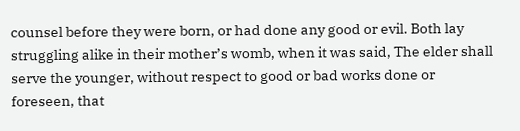counsel before they were born, or had done any good or evil. Both lay struggling alike in their mother’s womb, when it was said, The elder shall serve the younger, without respect to good or bad works done or foreseen, that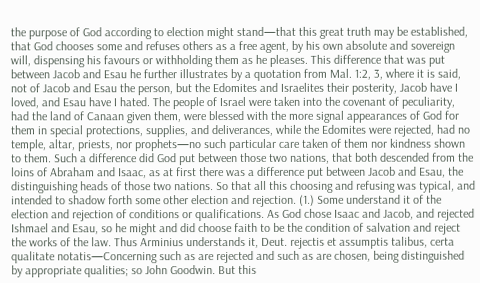the purpose of God according to election might stand—that this great truth may be established, that God chooses some and refuses others as a free agent, by his own absolute and sovereign will, dispensing his favours or withholding them as he pleases. This difference that was put between Jacob and Esau he further illustrates by a quotation from Mal. 1:2, 3, where it is said, not of Jacob and Esau the person, but the Edomites and Israelites their posterity, Jacob have I loved, and Esau have I hated. The people of Israel were taken into the covenant of peculiarity, had the land of Canaan given them, were blessed with the more signal appearances of God for them in special protections, supplies, and deliverances, while the Edomites were rejected, had no temple, altar, priests, nor prophets—no such particular care taken of them nor kindness shown to them. Such a difference did God put between those two nations, that both descended from the loins of Abraham and Isaac, as at first there was a difference put between Jacob and Esau, the distinguishing heads of those two nations. So that all this choosing and refusing was typical, and intended to shadow forth some other election and rejection. (1.) Some understand it of the election and rejection of conditions or qualifications. As God chose Isaac and Jacob, and rejected Ishmael and Esau, so he might and did choose faith to be the condition of salvation and reject the works of the law. Thus Arminius understands it, Deut. rejectis et assumptis talibus, certa qualitate notatis—Concerning such as are rejected and such as are chosen, being distinguished by appropriate qualities; so John Goodwin. But this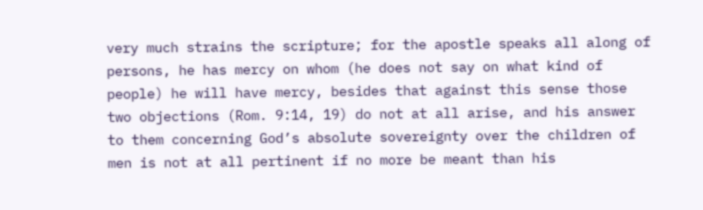very much strains the scripture; for the apostle speaks all along of persons, he has mercy on whom (he does not say on what kind of people) he will have mercy, besides that against this sense those two objections (Rom. 9:14, 19) do not at all arise, and his answer to them concerning God’s absolute sovereignty over the children of men is not at all pertinent if no more be meant than his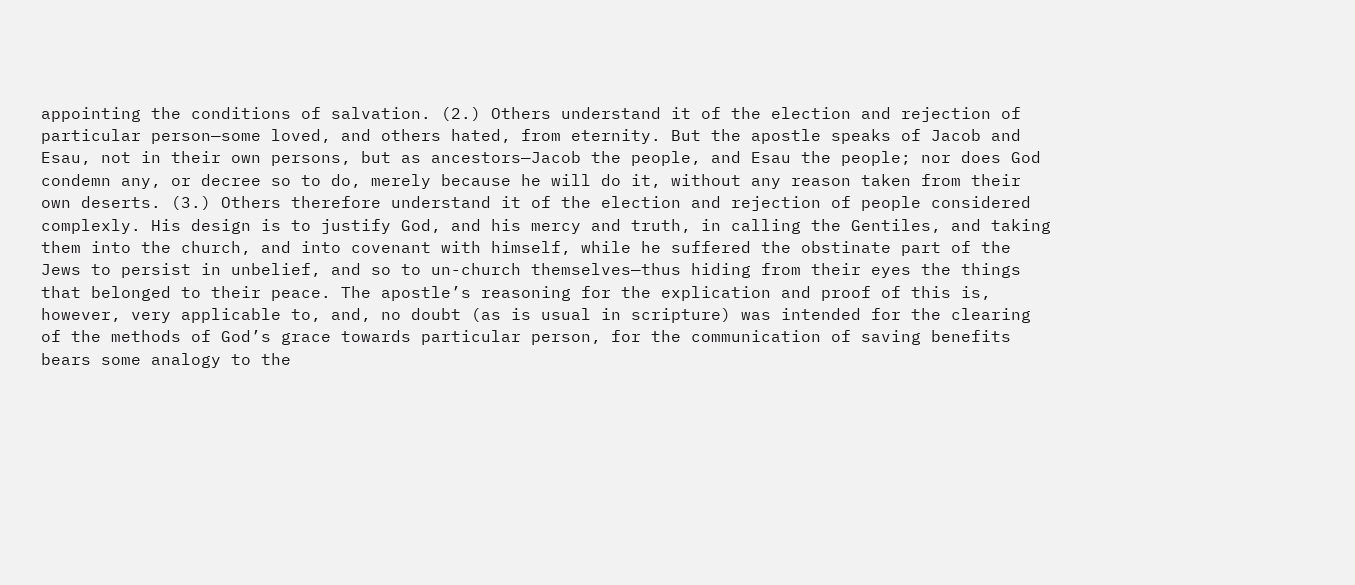appointing the conditions of salvation. (2.) Others understand it of the election and rejection of particular person—some loved, and others hated, from eternity. But the apostle speaks of Jacob and Esau, not in their own persons, but as ancestors—Jacob the people, and Esau the people; nor does God condemn any, or decree so to do, merely because he will do it, without any reason taken from their own deserts. (3.) Others therefore understand it of the election and rejection of people considered complexly. His design is to justify God, and his mercy and truth, in calling the Gentiles, and taking them into the church, and into covenant with himself, while he suffered the obstinate part of the Jews to persist in unbelief, and so to un-church themselves—thus hiding from their eyes the things that belonged to their peace. The apostle’s reasoning for the explication and proof of this is, however, very applicable to, and, no doubt (as is usual in scripture) was intended for the clearing of the methods of God’s grace towards particular person, for the communication of saving benefits bears some analogy to the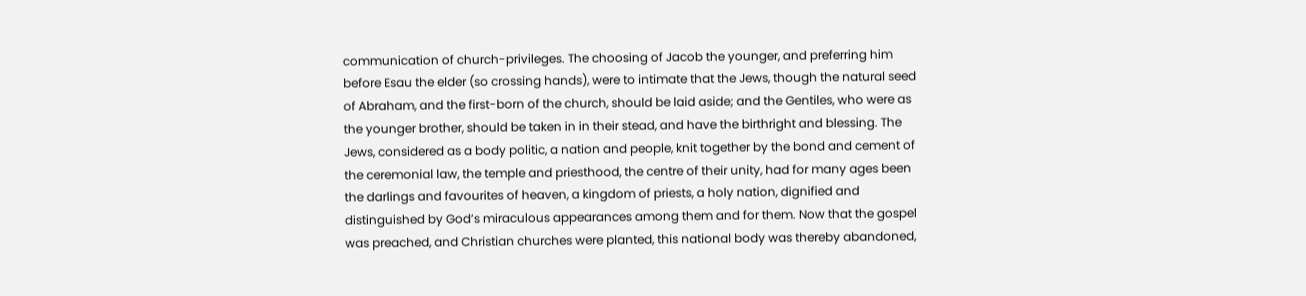communication of church-privileges. The choosing of Jacob the younger, and preferring him before Esau the elder (so crossing hands), were to intimate that the Jews, though the natural seed of Abraham, and the first-born of the church, should be laid aside; and the Gentiles, who were as the younger brother, should be taken in in their stead, and have the birthright and blessing. The Jews, considered as a body politic, a nation and people, knit together by the bond and cement of the ceremonial law, the temple and priesthood, the centre of their unity, had for many ages been the darlings and favourites of heaven, a kingdom of priests, a holy nation, dignified and distinguished by God’s miraculous appearances among them and for them. Now that the gospel was preached, and Christian churches were planted, this national body was thereby abandoned,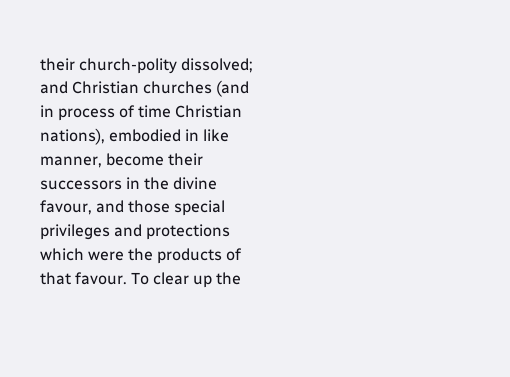their church-polity dissolved; and Christian churches (and in process of time Christian nations), embodied in like manner, become their successors in the divine favour, and those special privileges and protections which were the products of that favour. To clear up the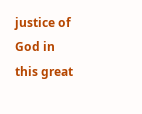justice of God in this great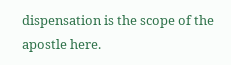dispensation is the scope of the apostle here.